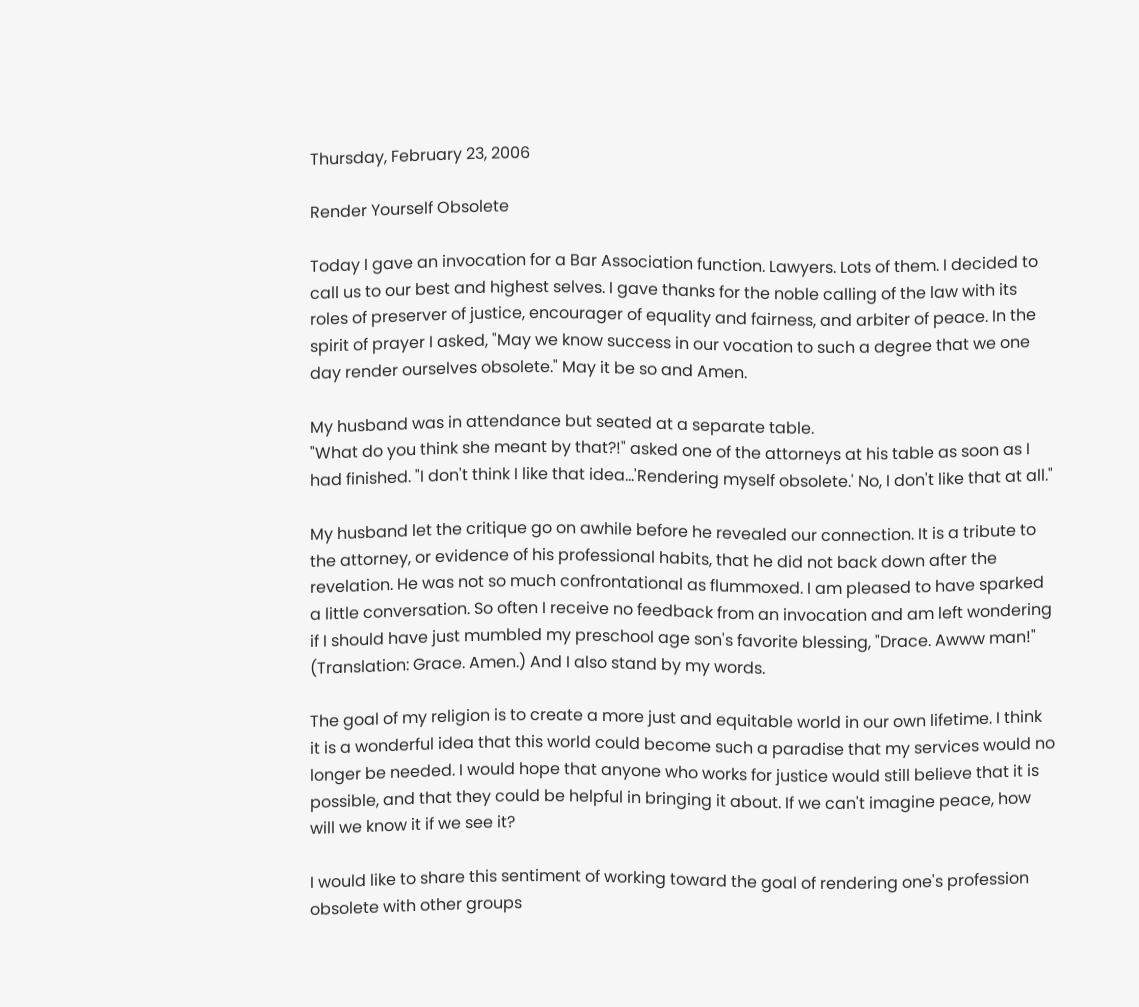Thursday, February 23, 2006

Render Yourself Obsolete

Today I gave an invocation for a Bar Association function. Lawyers. Lots of them. I decided to call us to our best and highest selves. I gave thanks for the noble calling of the law with its roles of preserver of justice, encourager of equality and fairness, and arbiter of peace. In the spirit of prayer I asked, "May we know success in our vocation to such a degree that we one day render ourselves obsolete." May it be so and Amen.

My husband was in attendance but seated at a separate table.
"What do you think she meant by that?!" asked one of the attorneys at his table as soon as I had finished. "I don't think I like that idea...'Rendering myself obsolete.' No, I don't like that at all."

My husband let the critique go on awhile before he revealed our connection. It is a tribute to the attorney, or evidence of his professional habits, that he did not back down after the revelation. He was not so much confrontational as flummoxed. I am pleased to have sparked a little conversation. So often I receive no feedback from an invocation and am left wondering if I should have just mumbled my preschool age son's favorite blessing, "Drace. Awww man!" (Translation: Grace. Amen.) And I also stand by my words.

The goal of my religion is to create a more just and equitable world in our own lifetime. I think it is a wonderful idea that this world could become such a paradise that my services would no longer be needed. I would hope that anyone who works for justice would still believe that it is possible, and that they could be helpful in bringing it about. If we can't imagine peace, how will we know it if we see it?

I would like to share this sentiment of working toward the goal of rendering one's profession obsolete with other groups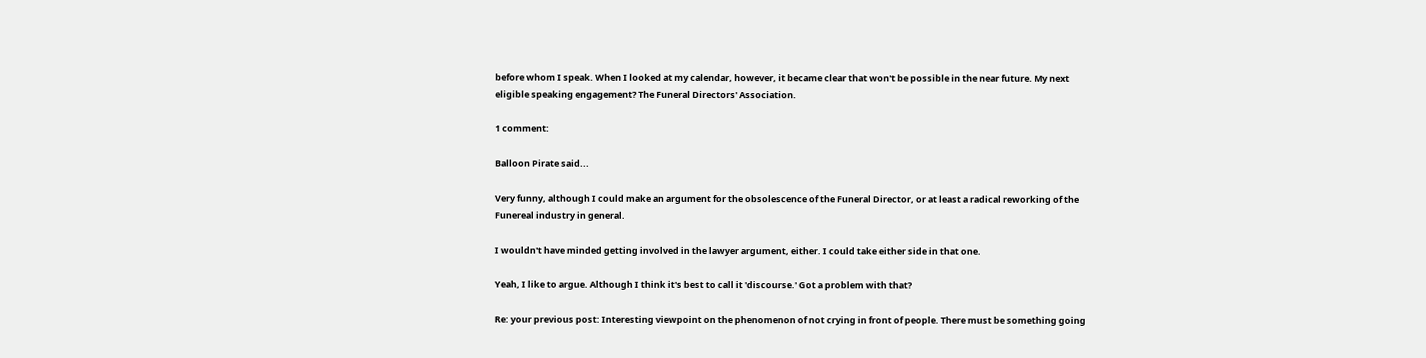before whom I speak. When I looked at my calendar, however, it became clear that won't be possible in the near future. My next eligible speaking engagement? The Funeral Directors' Association.

1 comment:

Balloon Pirate said...

Very funny, although I could make an argument for the obsolescence of the Funeral Director, or at least a radical reworking of the Funereal industry in general.

I wouldn't have minded getting involved in the lawyer argument, either. I could take either side in that one.

Yeah, I like to argue. Although I think it's best to call it 'discourse.' Got a problem with that?

Re: your previous post: Interesting viewpoint on the phenomenon of not crying in front of people. There must be something going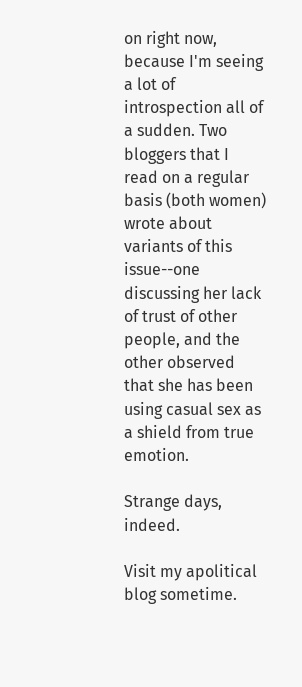on right now, because I'm seeing a lot of introspection all of a sudden. Two bloggers that I read on a regular basis (both women) wrote about variants of this issue--one discussing her lack of trust of other people, and the other observed that she has been using casual sex as a shield from true emotion.

Strange days, indeed.

Visit my apolitical blog sometime.